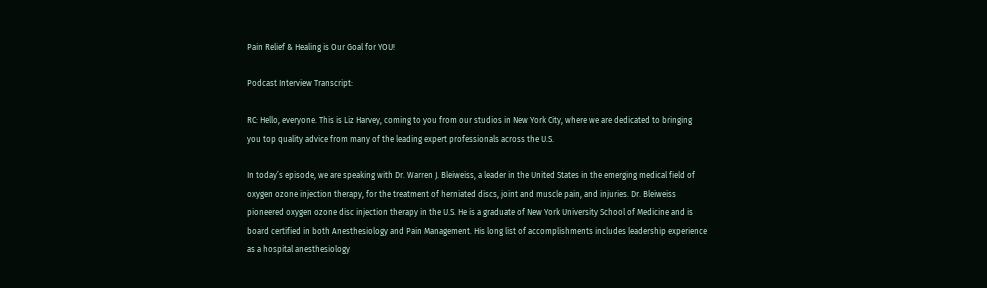Pain Relief & Healing is Our Goal for YOU!

Podcast Interview Transcript:

RC: Hello, everyone. This is Liz Harvey, coming to you from our studios in New York City, where we are dedicated to bringing you top quality advice from many of the leading expert professionals across the U.S.

In today’s episode, we are speaking with Dr. Warren J. Bleiweiss, a leader in the United States in the emerging medical field of oxygen ozone injection therapy, for the treatment of herniated discs, joint and muscle pain, and injuries. Dr. Bleiweiss pioneered oxygen ozone disc injection therapy in the U.S. He is a graduate of New York University School of Medicine and is board certified in both Anesthesiology and Pain Management. His long list of accomplishments includes leadership experience as a hospital anesthesiology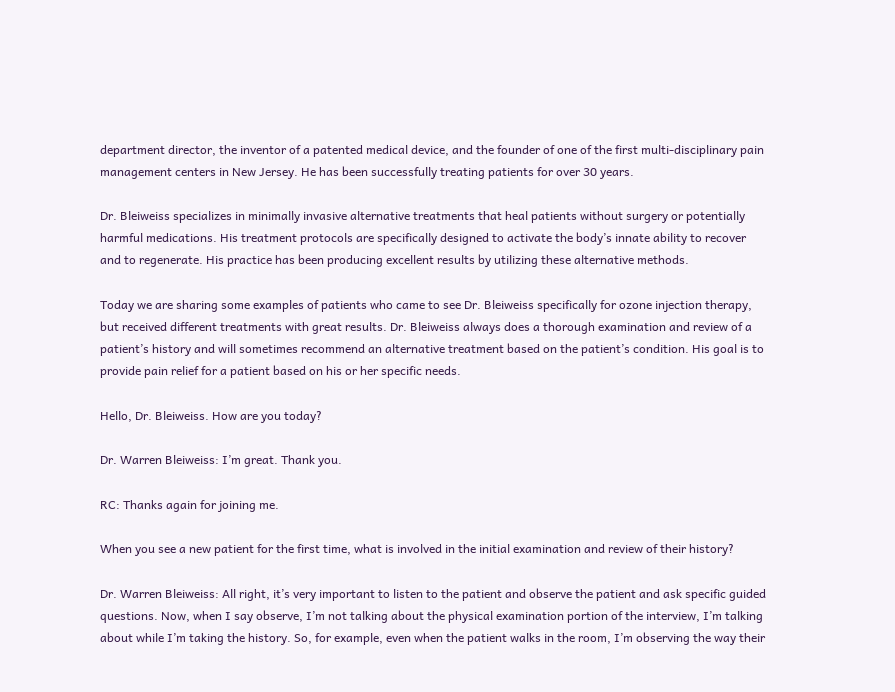department director, the inventor of a patented medical device, and the founder of one of the first multi-disciplinary pain management centers in New Jersey. He has been successfully treating patients for over 30 years.

Dr. Bleiweiss specializes in minimally invasive alternative treatments that heal patients without surgery or potentially harmful medications. His treatment protocols are specifically designed to activate the body’s innate ability to recover and to regenerate. His practice has been producing excellent results by utilizing these alternative methods.

Today we are sharing some examples of patients who came to see Dr. Bleiweiss specifically for ozone injection therapy, but received different treatments with great results. Dr. Bleiweiss always does a thorough examination and review of a patient’s history and will sometimes recommend an alternative treatment based on the patient’s condition. His goal is to provide pain relief for a patient based on his or her specific needs.

Hello, Dr. Bleiweiss. How are you today?

Dr. Warren Bleiweiss: I’m great. Thank you.

RC: Thanks again for joining me.

When you see a new patient for the first time, what is involved in the initial examination and review of their history?

Dr. Warren Bleiweiss: All right, it’s very important to listen to the patient and observe the patient and ask specific guided questions. Now, when I say observe, I’m not talking about the physical examination portion of the interview, I’m talking about while I’m taking the history. So, for example, even when the patient walks in the room, I’m observing the way their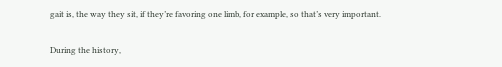gait is, the way they sit, if they’re favoring one limb, for example, so that’s very important.

During the history,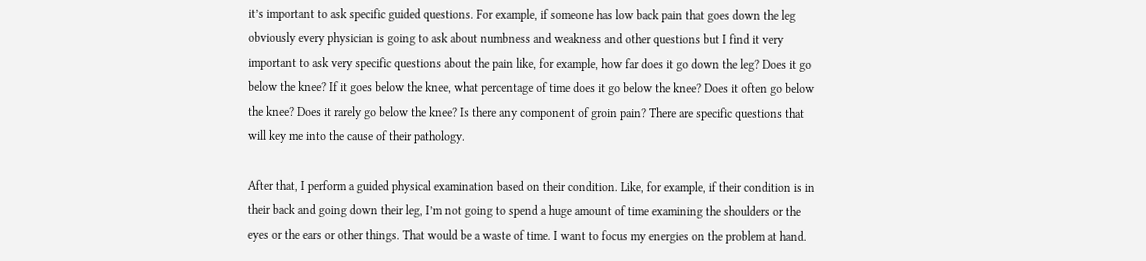it’s important to ask specific guided questions. For example, if someone has low back pain that goes down the leg obviously every physician is going to ask about numbness and weakness and other questions but I find it very important to ask very specific questions about the pain like, for example, how far does it go down the leg? Does it go below the knee? If it goes below the knee, what percentage of time does it go below the knee? Does it often go below the knee? Does it rarely go below the knee? Is there any component of groin pain? There are specific questions that will key me into the cause of their pathology.

After that, I perform a guided physical examination based on their condition. Like, for example, if their condition is in their back and going down their leg, I’m not going to spend a huge amount of time examining the shoulders or the eyes or the ears or other things. That would be a waste of time. I want to focus my energies on the problem at hand.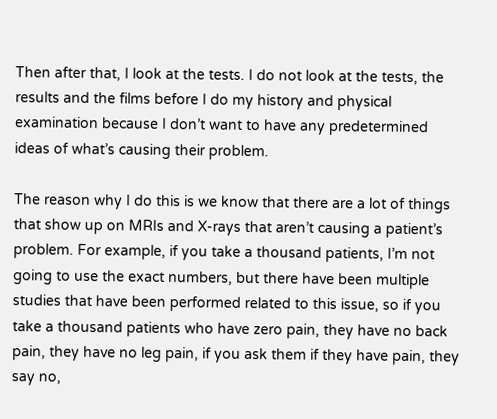Then after that, I look at the tests. I do not look at the tests, the results and the films before I do my history and physical examination because I don’t want to have any predetermined ideas of what’s causing their problem.

The reason why I do this is we know that there are a lot of things that show up on MRIs and X-rays that aren’t causing a patient’s problem. For example, if you take a thousand patients, I’m not going to use the exact numbers, but there have been multiple studies that have been performed related to this issue, so if you take a thousand patients who have zero pain, they have no back pain, they have no leg pain, if you ask them if they have pain, they say no,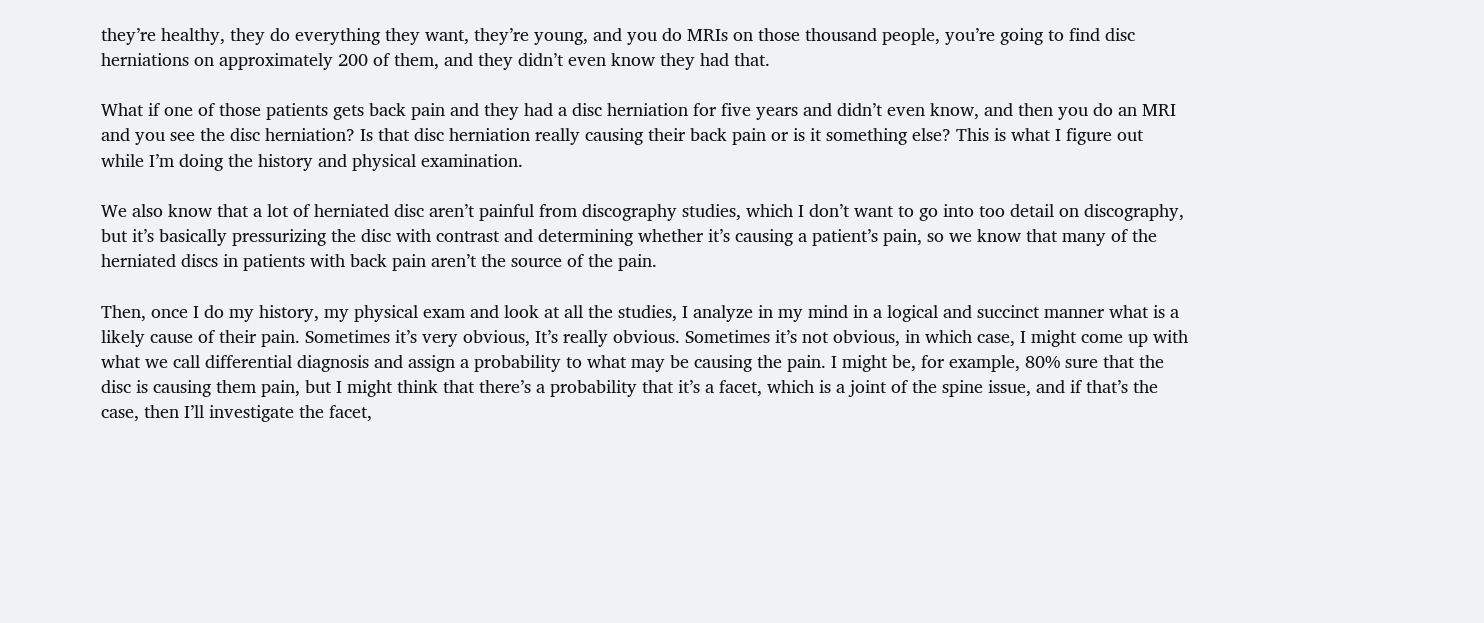they’re healthy, they do everything they want, they’re young, and you do MRIs on those thousand people, you’re going to find disc herniations on approximately 200 of them, and they didn’t even know they had that.

What if one of those patients gets back pain and they had a disc herniation for five years and didn’t even know, and then you do an MRI and you see the disc herniation? Is that disc herniation really causing their back pain or is it something else? This is what I figure out while I’m doing the history and physical examination.

We also know that a lot of herniated disc aren’t painful from discography studies, which I don’t want to go into too detail on discography, but it’s basically pressurizing the disc with contrast and determining whether it’s causing a patient’s pain, so we know that many of the herniated discs in patients with back pain aren’t the source of the pain.

Then, once I do my history, my physical exam and look at all the studies, I analyze in my mind in a logical and succinct manner what is a likely cause of their pain. Sometimes it’s very obvious, It’s really obvious. Sometimes it’s not obvious, in which case, I might come up with what we call differential diagnosis and assign a probability to what may be causing the pain. I might be, for example, 80% sure that the disc is causing them pain, but I might think that there’s a probability that it’s a facet, which is a joint of the spine issue, and if that’s the case, then I’ll investigate the facet,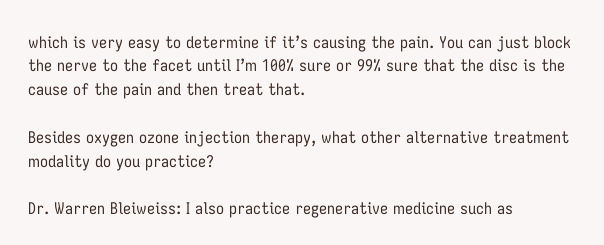which is very easy to determine if it’s causing the pain. You can just block the nerve to the facet until I’m 100% sure or 99% sure that the disc is the cause of the pain and then treat that.

Besides oxygen ozone injection therapy, what other alternative treatment modality do you practice?

Dr. Warren Bleiweiss: I also practice regenerative medicine such as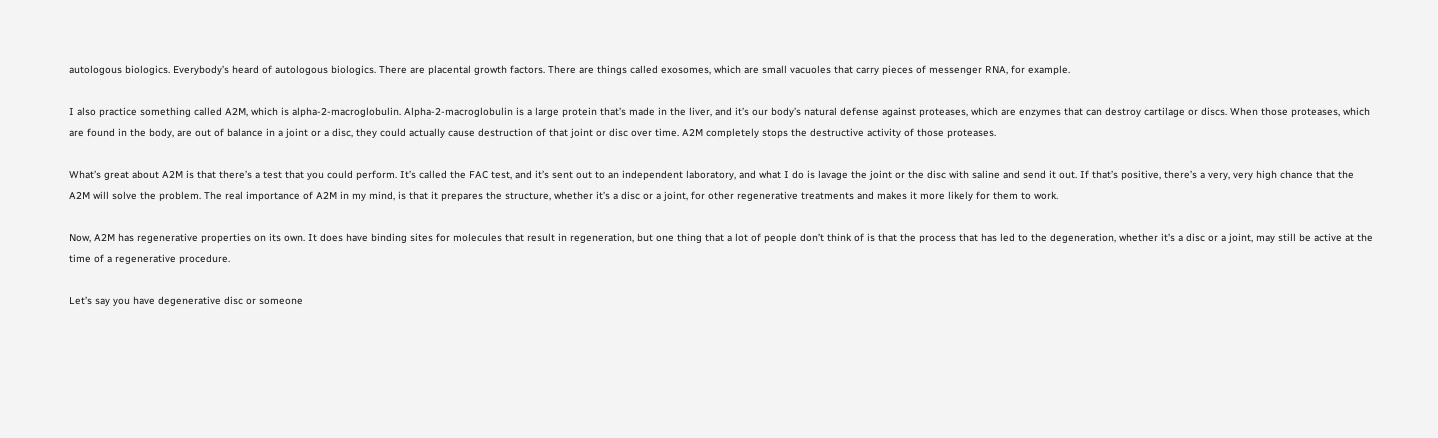autologous biologics. Everybody’s heard of autologous biologics. There are placental growth factors. There are things called exosomes, which are small vacuoles that carry pieces of messenger RNA, for example.

I also practice something called A2M, which is alpha-2-macroglobulin. Alpha-2-macroglobulin is a large protein that’s made in the liver, and it’s our body’s natural defense against proteases, which are enzymes that can destroy cartilage or discs. When those proteases, which are found in the body, are out of balance in a joint or a disc, they could actually cause destruction of that joint or disc over time. A2M completely stops the destructive activity of those proteases.

What’s great about A2M is that there’s a test that you could perform. It’s called the FAC test, and it’s sent out to an independent laboratory, and what I do is lavage the joint or the disc with saline and send it out. If that’s positive, there’s a very, very high chance that the A2M will solve the problem. The real importance of A2M in my mind, is that it prepares the structure, whether it’s a disc or a joint, for other regenerative treatments and makes it more likely for them to work.

Now, A2M has regenerative properties on its own. It does have binding sites for molecules that result in regeneration, but one thing that a lot of people don’t think of is that the process that has led to the degeneration, whether it’s a disc or a joint, may still be active at the time of a regenerative procedure.

Let’s say you have degenerative disc or someone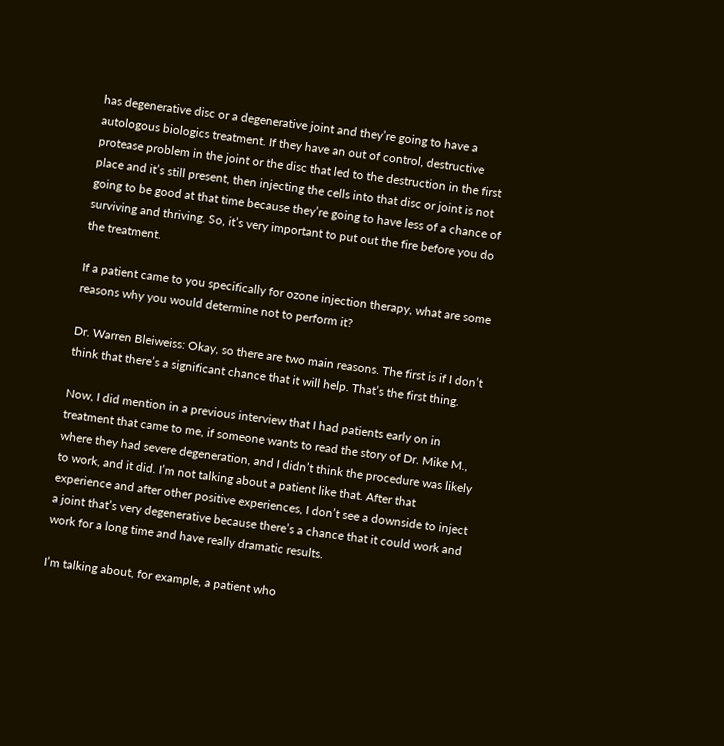has degenerative disc or a degenerative joint and they’re going to have a autologous biologics treatment. If they have an out of control, destructive protease problem in the joint or the disc that led to the destruction in the first place and it’s still present, then injecting the cells into that disc or joint is not going to be good at that time because they’re going to have less of a chance of surviving and thriving. So, it’s very important to put out the fire before you do the treatment.

If a patient came to you specifically for ozone injection therapy, what are some reasons why you would determine not to perform it?

Dr. Warren Bleiweiss: Okay, so there are two main reasons. The first is if I don’t think that there’s a significant chance that it will help. That’s the first thing.

Now, I did mention in a previous interview that I had patients early on in treatment that came to me, if someone wants to read the story of Dr. Mike M., where they had severe degeneration, and I didn’t think the procedure was likely to work, and it did. I’m not talking about a patient like that. After that experience and after other positive experiences, I don’t see a downside to inject a joint that’s very degenerative because there’s a chance that it could work and work for a long time and have really dramatic results.

I’m talking about, for example, a patient who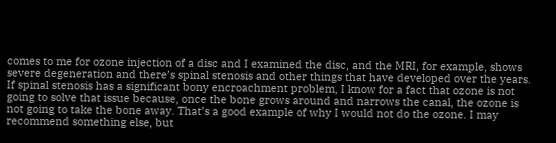comes to me for ozone injection of a disc and I examined the disc, and the MRI, for example, shows severe degeneration and there’s spinal stenosis and other things that have developed over the years. If spinal stenosis has a significant bony encroachment problem, I know for a fact that ozone is not going to solve that issue because, once the bone grows around and narrows the canal, the ozone is not going to take the bone away. That’s a good example of why I would not do the ozone. I may recommend something else, but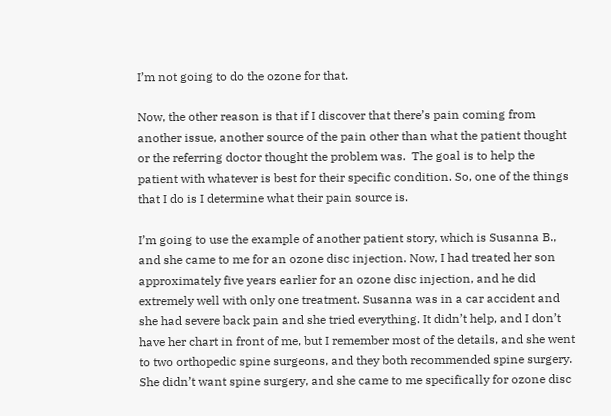I’m not going to do the ozone for that.

Now, the other reason is that if I discover that there’s pain coming from another issue, another source of the pain other than what the patient thought or the referring doctor thought the problem was.  The goal is to help the patient with whatever is best for their specific condition. So, one of the things that I do is I determine what their pain source is.

I’m going to use the example of another patient story, which is Susanna B., and she came to me for an ozone disc injection. Now, I had treated her son approximately five years earlier for an ozone disc injection, and he did extremely well with only one treatment. Susanna was in a car accident and she had severe back pain and she tried everything. It didn’t help, and I don’t have her chart in front of me, but I remember most of the details, and she went to two orthopedic spine surgeons, and they both recommended spine surgery. She didn’t want spine surgery, and she came to me specifically for ozone disc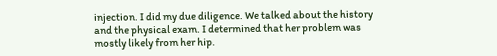injection. I did my due diligence. We talked about the history and the physical exam. I determined that her problem was mostly likely from her hip.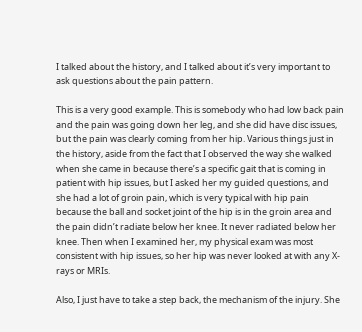I talked about the history, and I talked about it’s very important to ask questions about the pain pattern.

This is a very good example. This is somebody who had low back pain and the pain was going down her leg, and she did have disc issues, but the pain was clearly coming from her hip. Various things just in the history, aside from the fact that I observed the way she walked when she came in because there’s a specific gait that is coming in patient with hip issues, but I asked her my guided questions, and she had a lot of groin pain, which is very typical with hip pain because the ball and socket joint of the hip is in the groin area and the pain didn’t radiate below her knee. It never radiated below her knee. Then when I examined her, my physical exam was most consistent with hip issues, so her hip was never looked at with any X-rays or MRIs.

Also, I just have to take a step back, the mechanism of the injury. She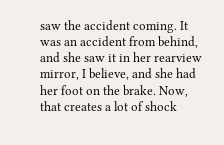saw the accident coming. It was an accident from behind, and she saw it in her rearview mirror, I believe, and she had her foot on the brake. Now, that creates a lot of shock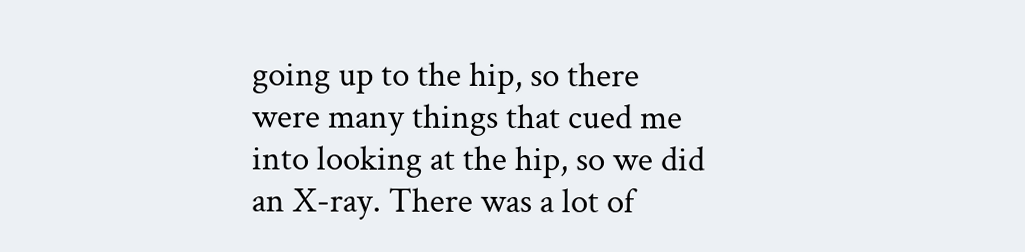going up to the hip, so there were many things that cued me into looking at the hip, so we did an X-ray. There was a lot of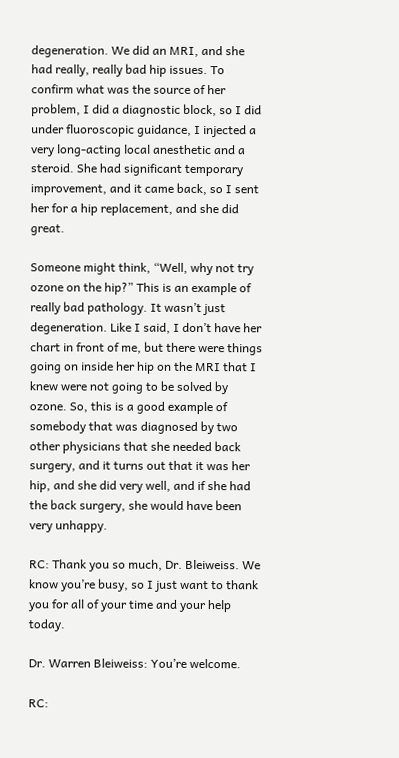degeneration. We did an MRI, and she had really, really bad hip issues. To confirm what was the source of her problem, I did a diagnostic block, so I did under fluoroscopic guidance, I injected a very long-acting local anesthetic and a steroid. She had significant temporary improvement, and it came back, so I sent her for a hip replacement, and she did great.

Someone might think, “Well, why not try ozone on the hip?” This is an example of really bad pathology. It wasn’t just degeneration. Like I said, I don’t have her chart in front of me, but there were things going on inside her hip on the MRI that I knew were not going to be solved by ozone. So, this is a good example of somebody that was diagnosed by two other physicians that she needed back surgery, and it turns out that it was her hip, and she did very well, and if she had the back surgery, she would have been very unhappy.

RC: Thank you so much, Dr. Bleiweiss. We know you’re busy, so I just want to thank you for all of your time and your help today.

Dr. Warren Bleiweiss: You’re welcome.

RC: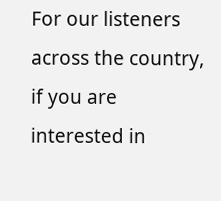For our listeners across the country, if you are interested in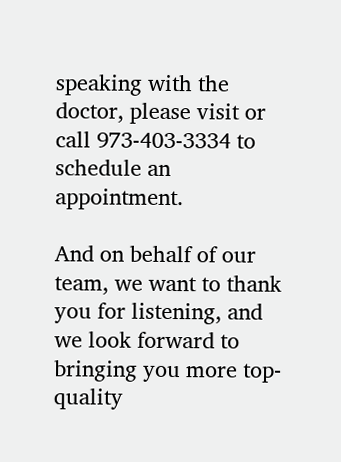speaking with the doctor, please visit or call 973-403-3334 to schedule an appointment.

And on behalf of our team, we want to thank you for listening, and we look forward to bringing you more top-quality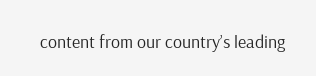content from our country’s leading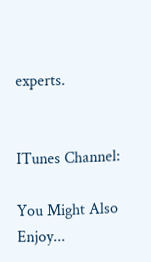experts.


ITunes Channel:

You Might Also Enjoy...